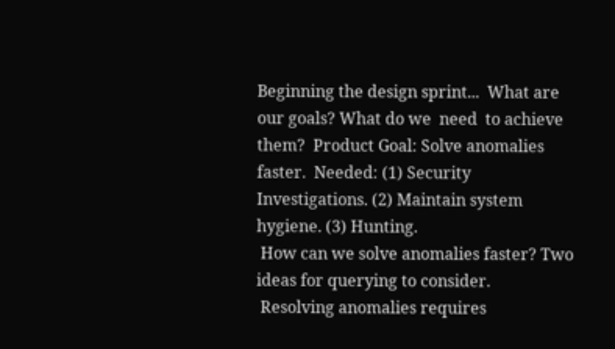Beginning the design sprint...  What are our goals? What do we  need  to achieve them?  Product Goal: Solve anomalies faster.  Needed: (1) Security Investigations. (2) Maintain system hygiene. (3) Hunting.
 How can we solve anomalies faster? Two ideas for querying to consider.
 Resolving anomalies requires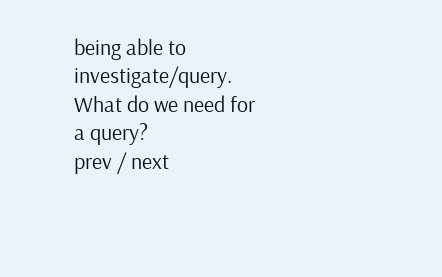being able to investigate/query. What do we need for a query?
prev / next